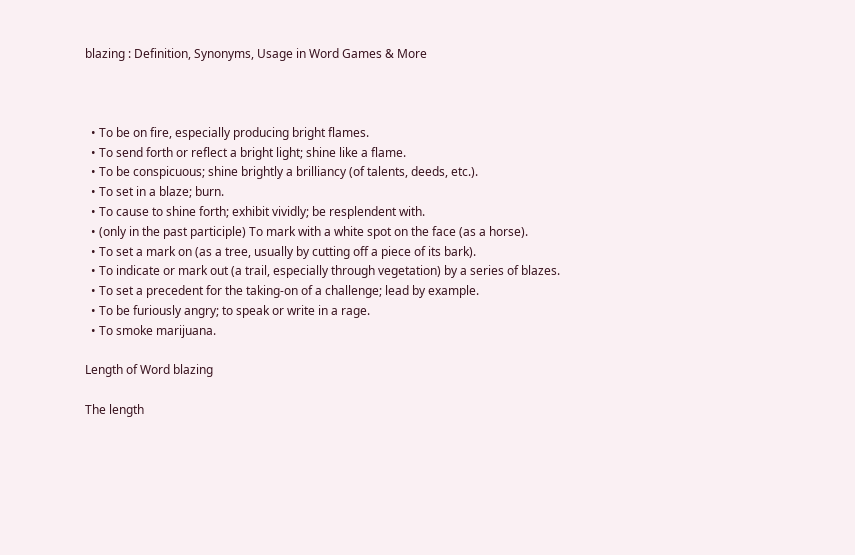blazing : Definition, Synonyms, Usage in Word Games & More



  • To be on fire, especially producing bright flames.
  • To send forth or reflect a bright light; shine like a flame.
  • To be conspicuous; shine brightly a brilliancy (of talents, deeds, etc.).
  • To set in a blaze; burn.
  • To cause to shine forth; exhibit vividly; be resplendent with.
  • (only in the past participle) To mark with a white spot on the face (as a horse).
  • To set a mark on (as a tree, usually by cutting off a piece of its bark).
  • To indicate or mark out (a trail, especially through vegetation) by a series of blazes.
  • To set a precedent for the taking-on of a challenge; lead by example.
  • To be furiously angry; to speak or write in a rage.
  • To smoke marijuana.

Length of Word blazing

The length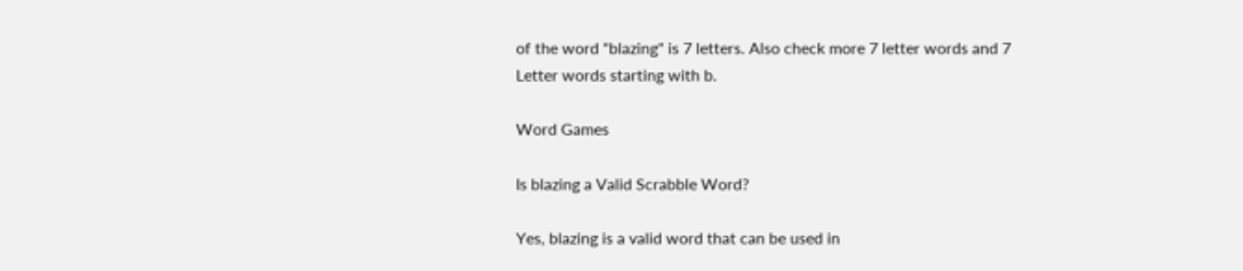of the word "blazing" is 7 letters. Also check more 7 letter words and 7 Letter words starting with b.

Word Games

Is blazing a Valid Scrabble Word?

Yes, blazing is a valid word that can be used in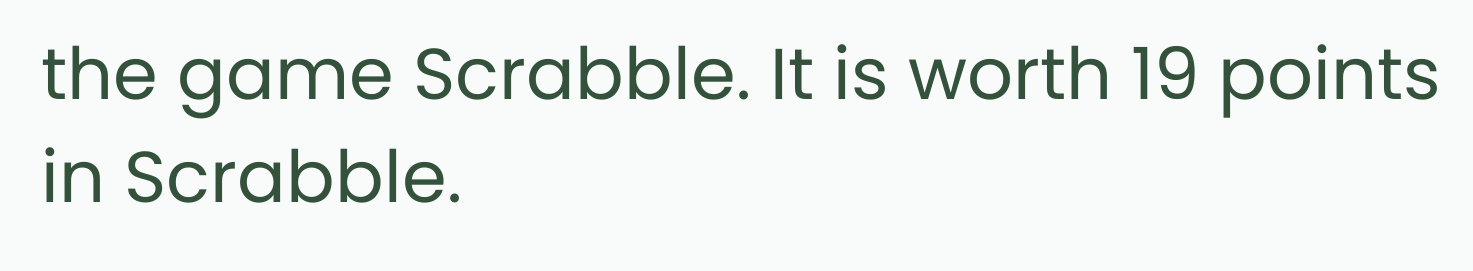the game Scrabble. It is worth 19 points in Scrabble.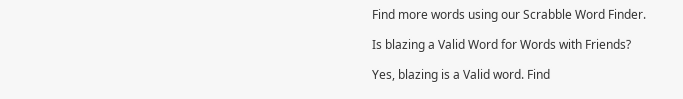Find more words using our Scrabble Word Finder.

Is blazing a Valid Word for Words with Friends?

Yes, blazing is a Valid word. Find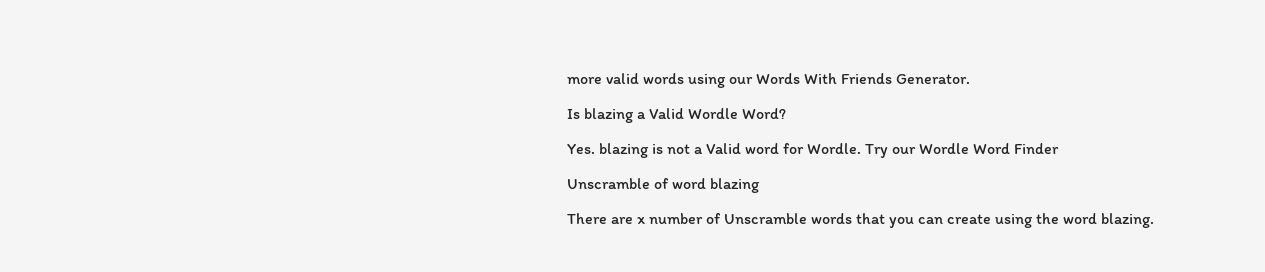more valid words using our Words With Friends Generator.

Is blazing a Valid Wordle Word?

Yes. blazing is not a Valid word for Wordle. Try our Wordle Word Finder

Unscramble of word blazing

There are x number of Unscramble words that you can create using the word blazing.